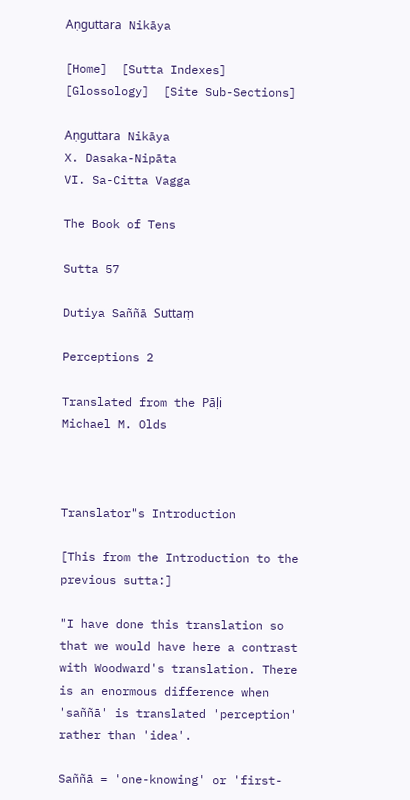Aṇguttara Nikāya

[Home]  [Sutta Indexes]  [Glossology]  [Site Sub-Sections]

Aṇguttara Nikāya
X. Dasaka-Nipāta
VI. Sa-Citta Vagga

The Book of Tens

Sutta 57

Dutiya Saññā Suttaṃ

Perceptions 2

Translated from the Pāḷi
Michael M. Olds



Translator"s Introduction

[This from the Introduction to the previous sutta:]

"I have done this translation so that we would have here a contrast with Woodward's translation. There is an enormous difference when 'saññā' is translated 'perception' rather than 'idea'.

Saññā = 'one-knowing' or 'first-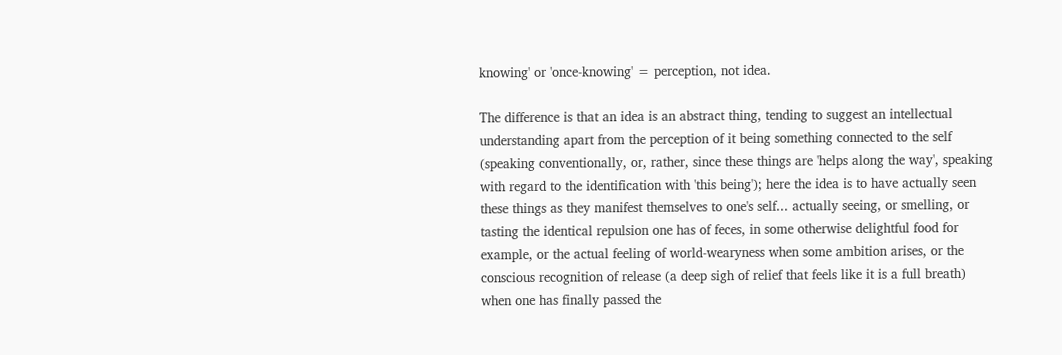knowing' or 'once-knowing' = perception, not idea.

The difference is that an idea is an abstract thing, tending to suggest an intellectual understanding apart from the perception of it being something connected to the self (speaking conventionally, or, rather, since these things are 'helps along the way', speaking with regard to the identification with 'this being'); here the idea is to have actually seen these things as they manifest themselves to one's self... actually seeing, or smelling, or tasting the identical repulsion one has of feces, in some otherwise delightful food for example, or the actual feeling of world-wearyness when some ambition arises, or the conscious recognition of release (a deep sigh of relief that feels like it is a full breath) when one has finally passed the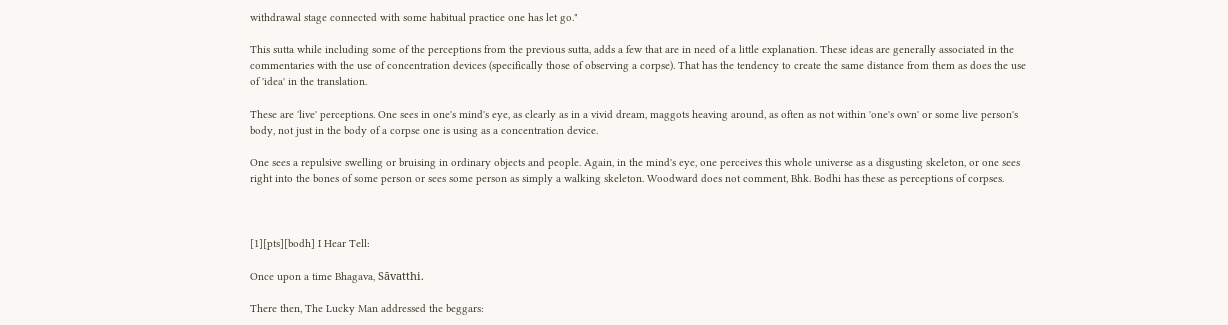withdrawal stage connected with some habitual practice one has let go."

This sutta while including some of the perceptions from the previous sutta, adds a few that are in need of a little explanation. These ideas are generally associated in the commentaries with the use of concentration devices (specifically those of observing a corpse). That has the tendency to create the same distance from them as does the use of 'idea' in the translation.

These are 'live' perceptions. One sees in one's mind's eye, as clearly as in a vivid dream, maggots heaving around, as often as not within 'one's own' or some live person's body, not just in the body of a corpse one is using as a concentration device.

One sees a repulsive swelling or bruising in ordinary objects and people. Again, in the mind's eye, one perceives this whole universe as a disgusting skeleton, or one sees right into the bones of some person or sees some person as simply a walking skeleton. Woodward does not comment, Bhk. Bodhi has these as perceptions of corpses.



[1][pts][bodh] I Hear Tell:

Once upon a time Bhagava, Sāvatthi.

There then, The Lucky Man addressed the beggars: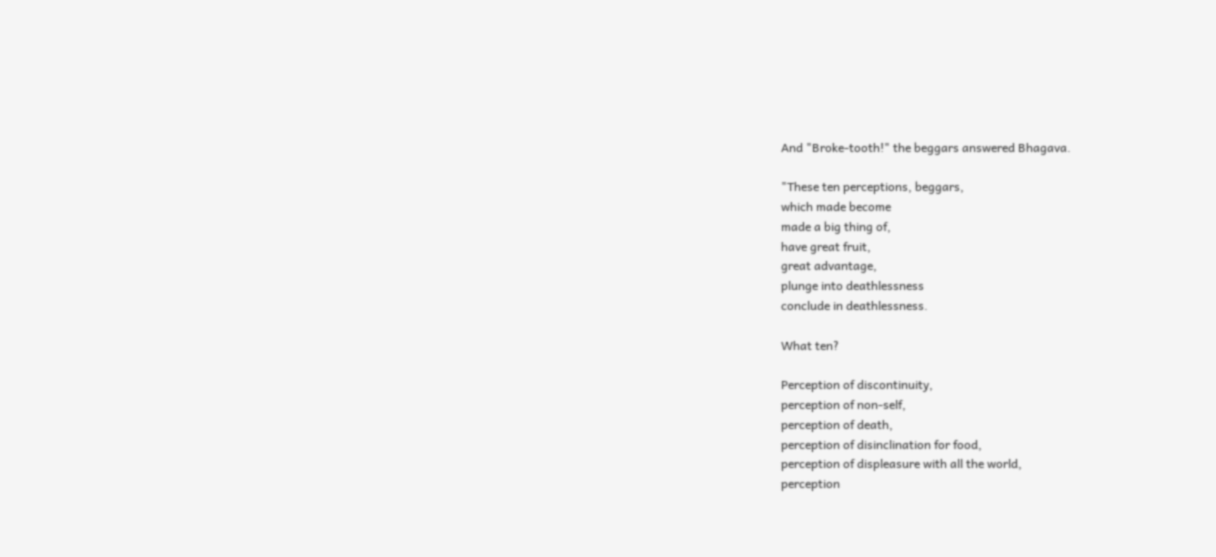And "Broke-tooth!" the beggars answered Bhagava.

"These ten perceptions, beggars,
which made become
made a big thing of,
have great fruit,
great advantage,
plunge into deathlessness
conclude in deathlessness.

What ten?

Perception of discontinuity,
perception of non-self,
perception of death,
perception of disinclination for food,
perception of displeasure with all the world,
perception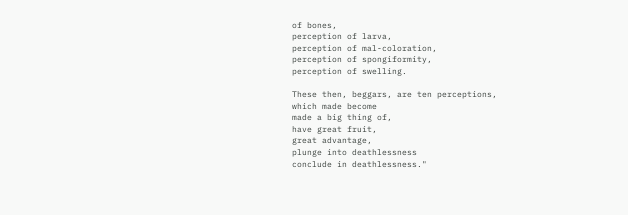of bones,
perception of larva,
perception of mal-coloration,
perception of spongiformity,
perception of swelling.

These then, beggars, are ten perceptions,
which made become
made a big thing of,
have great fruit,
great advantage,
plunge into deathlessness
conclude in deathlessness."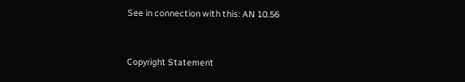See in connection with this: AN 10.56


Copyright Statement